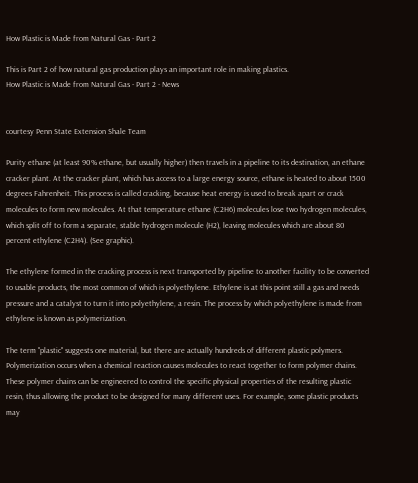How Plastic is Made from Natural Gas - Part 2

This is Part 2 of how natural gas production plays an important role in making plastics.
How Plastic is Made from Natural Gas - Part 2 - News


courtesy Penn State Extension Shale Team

Purity ethane (at least 90% ethane, but usually higher) then travels in a pipeline to its destination, an ethane cracker plant. At the cracker plant, which has access to a large energy source, ethane is heated to about 1500 degrees Fahrenheit. This process is called cracking, because heat energy is used to break apart or crack molecules to form new molecules. At that temperature ethane (C2H6) molecules lose two hydrogen molecules, which split off to form a separate, stable hydrogen molecule (H2), leaving molecules which are about 80 percent ethylene (C2H4). (See graphic).

The ethylene formed in the cracking process is next transported by pipeline to another facility to be converted to usable products, the most common of which is polyethylene. Ethylene is at this point still a gas and needs pressure and a catalyst to turn it into polyethylene, a resin. The process by which polyethylene is made from ethylene is known as polymerization.

The term "plastic" suggests one material, but there are actually hundreds of different plastic polymers. Polymerization occurs when a chemical reaction causes molecules to react together to form polymer chains. These polymer chains can be engineered to control the specific physical properties of the resulting plastic resin, thus allowing the product to be designed for many different uses. For example, some plastic products may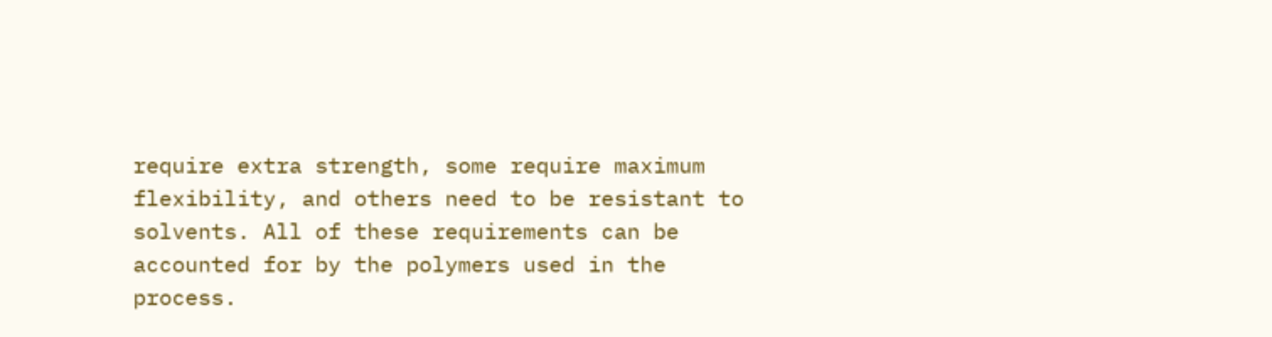require extra strength, some require maximum flexibility, and others need to be resistant to solvents. All of these requirements can be accounted for by the polymers used in the process.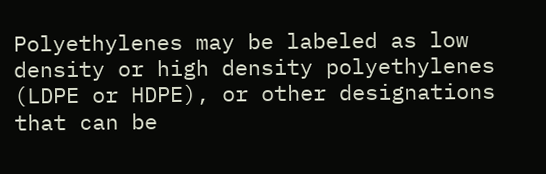Polyethylenes may be labeled as low density or high density polyethylenes (LDPE or HDPE), or other designations that can be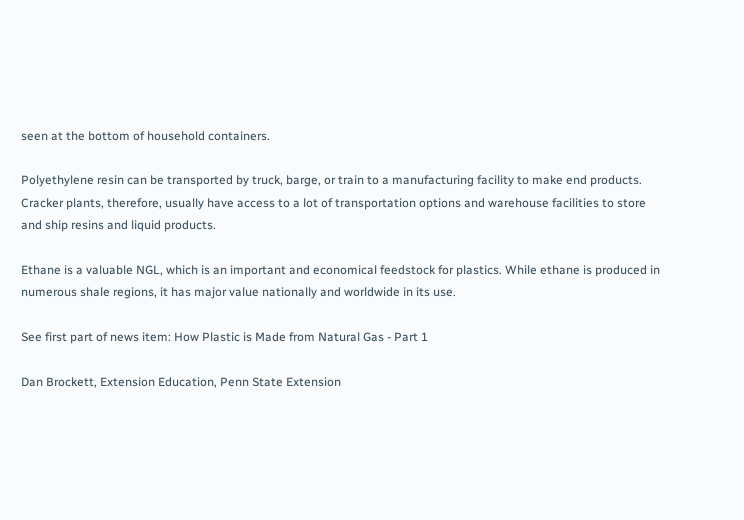seen at the bottom of household containers.

Polyethylene resin can be transported by truck, barge, or train to a manufacturing facility to make end products. Cracker plants, therefore, usually have access to a lot of transportation options and warehouse facilities to store and ship resins and liquid products.

Ethane is a valuable NGL, which is an important and economical feedstock for plastics. While ethane is produced in numerous shale regions, it has major value nationally and worldwide in its use.

See first part of news item: How Plastic is Made from Natural Gas - Part 1

Dan Brockett, Extension Education, Penn State Extension